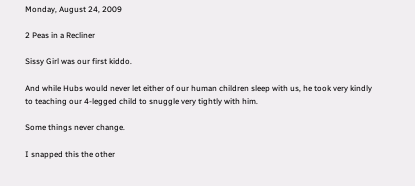Monday, August 24, 2009

2 Peas in a Recliner

Sissy Girl was our first kiddo.

And while Hubs would never let either of our human children sleep with us, he took very kindly to teaching our 4-legged child to snuggle very tightly with him.

Some things never change.

I snapped this the other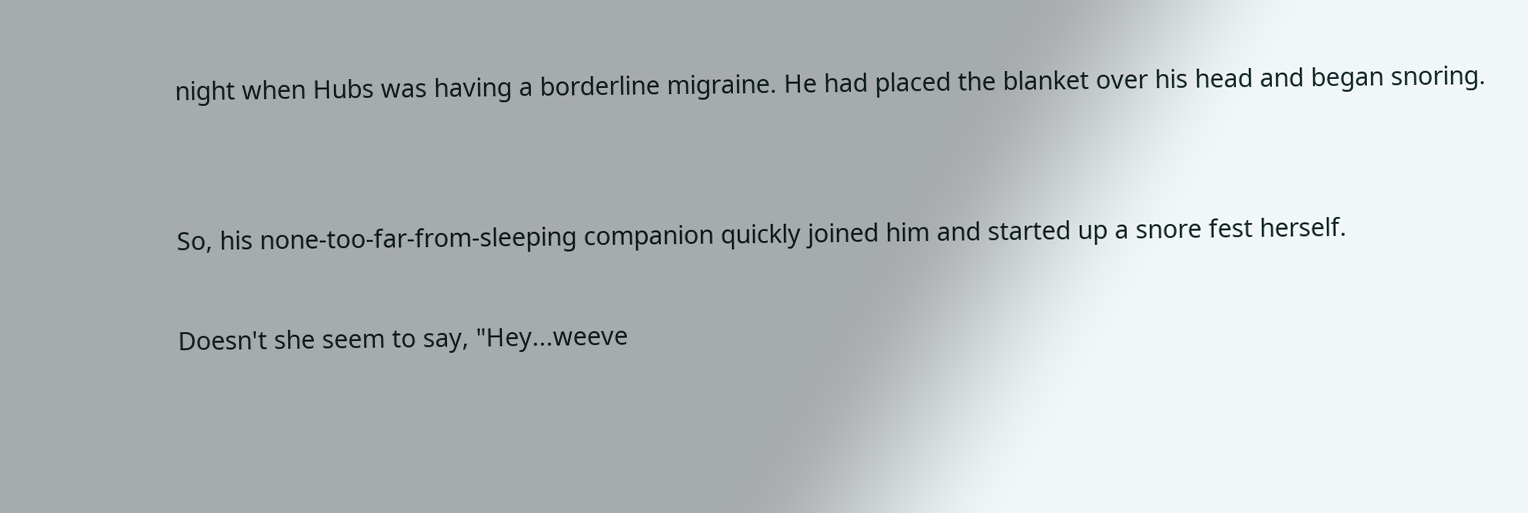night when Hubs was having a borderline migraine. He had placed the blanket over his head and began snoring.


So, his none-too-far-from-sleeping companion quickly joined him and started up a snore fest herself.

Doesn't she seem to say, "Hey...weeve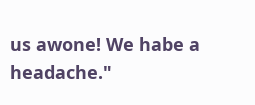us awone! We habe a headache."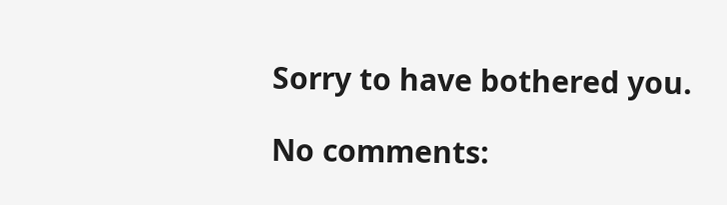Sorry to have bothered you.

No comments: